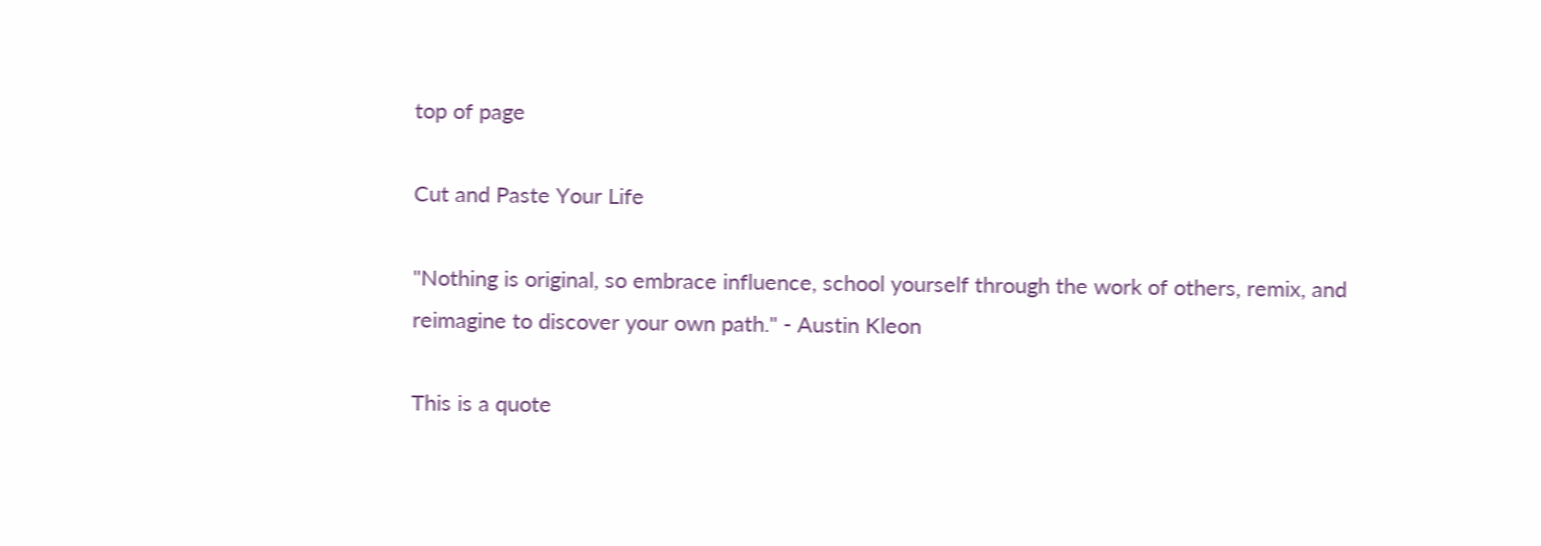top of page

Cut and Paste Your Life

"Nothing is original, so embrace influence, school yourself through the work of others, remix, and reimagine to discover your own path." - Austin Kleon

This is a quote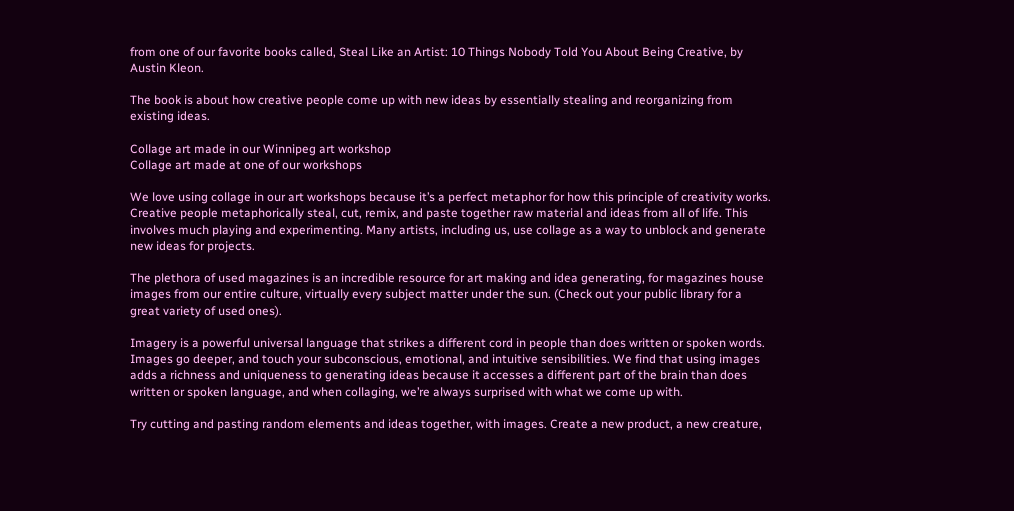from one of our favorite books called, Steal Like an Artist: 10 Things Nobody Told You About Being Creative, by Austin Kleon.

The book is about how creative people come up with new ideas by essentially stealing and reorganizing from existing ideas.

Collage art made in our Winnipeg art workshop
Collage art made at one of our workshops

We love using collage in our art workshops because it’s a perfect metaphor for how this principle of creativity works. Creative people metaphorically steal, cut, remix, and paste together raw material and ideas from all of life. This involves much playing and experimenting. Many artists, including us, use collage as a way to unblock and generate new ideas for projects.

The plethora of used magazines is an incredible resource for art making and idea generating, for magazines house images from our entire culture, virtually every subject matter under the sun. (Check out your public library for a great variety of used ones).

Imagery is a powerful universal language that strikes a different cord in people than does written or spoken words. Images go deeper, and touch your subconscious, emotional, and intuitive sensibilities. We find that using images adds a richness and uniqueness to generating ideas because it accesses a different part of the brain than does written or spoken language, and when collaging, we’re always surprised with what we come up with.

Try cutting and pasting random elements and ideas together, with images. Create a new product, a new creature,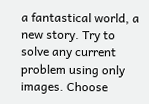a fantastical world, a new story. Try to solve any current problem using only images. Choose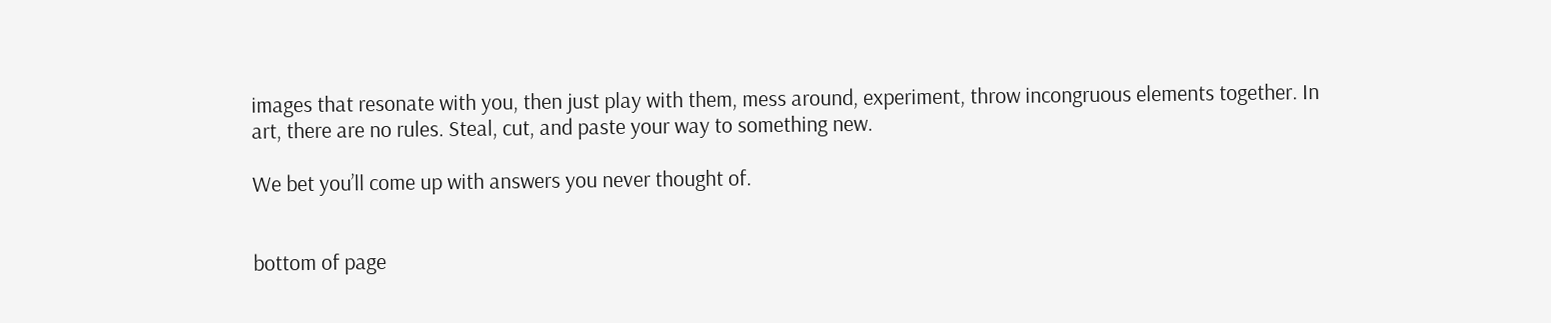images that resonate with you, then just play with them, mess around, experiment, throw incongruous elements together. In art, there are no rules. Steal, cut, and paste your way to something new.

We bet you’ll come up with answers you never thought of.


bottom of page